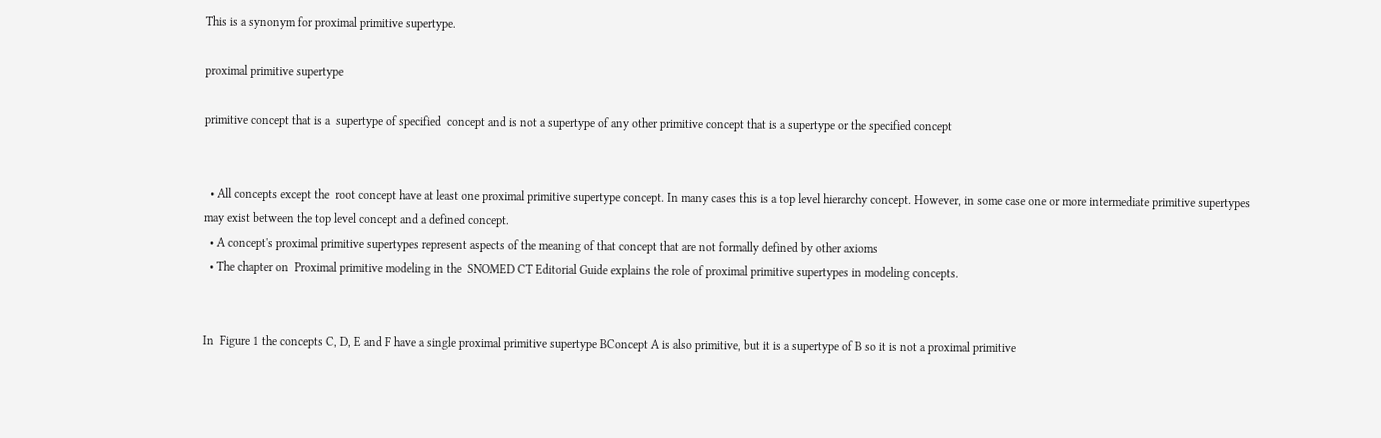This is a synonym for proximal primitive supertype.

proximal primitive supertype

primitive concept that is a  supertype of specified  concept and is not a supertype of any other primitive concept that is a supertype or the specified concept


  • All concepts except the  root concept have at least one proximal primitive supertype concept. In many cases this is a top level hierarchy concept. However, in some case one or more intermediate primitive supertypes may exist between the top level concept and a defined concept.
  • A concept's proximal primitive supertypes represent aspects of the meaning of that concept that are not formally defined by other axioms
  • The chapter on  Proximal primitive modeling in the  SNOMED CT Editorial Guide explains the role of proximal primitive supertypes in modeling concepts.


In  Figure 1 the concepts C, D, E and F have a single proximal primitive supertype BConcept A is also primitive, but it is a supertype of B so it is not a proximal primitive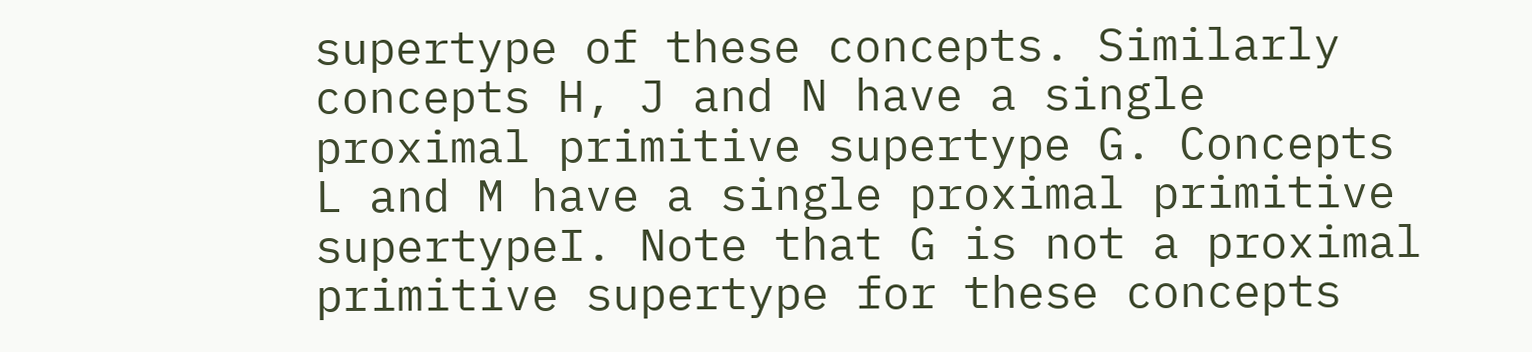supertype of these concepts. Similarly concepts H, J and N have a single proximal primitive supertype G. Concepts L and M have a single proximal primitive supertypeI. Note that G is not a proximal primitive supertype for these concepts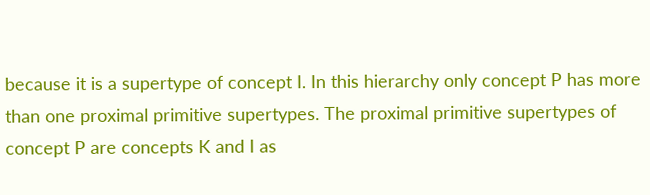because it is a supertype of concept I. In this hierarchy only concept P has more than one proximal primitive supertypes. The proximal primitive supertypes of concept P are concepts K and I as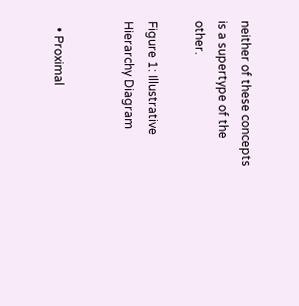neither of these concepts is a supertype of the other.

Figure 1: Illustrative Hierarchy Diagram


  • Proximal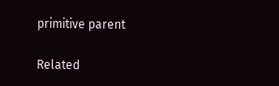primitive parent

Related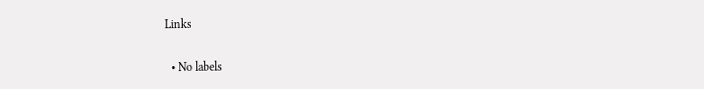Links

  • No labels